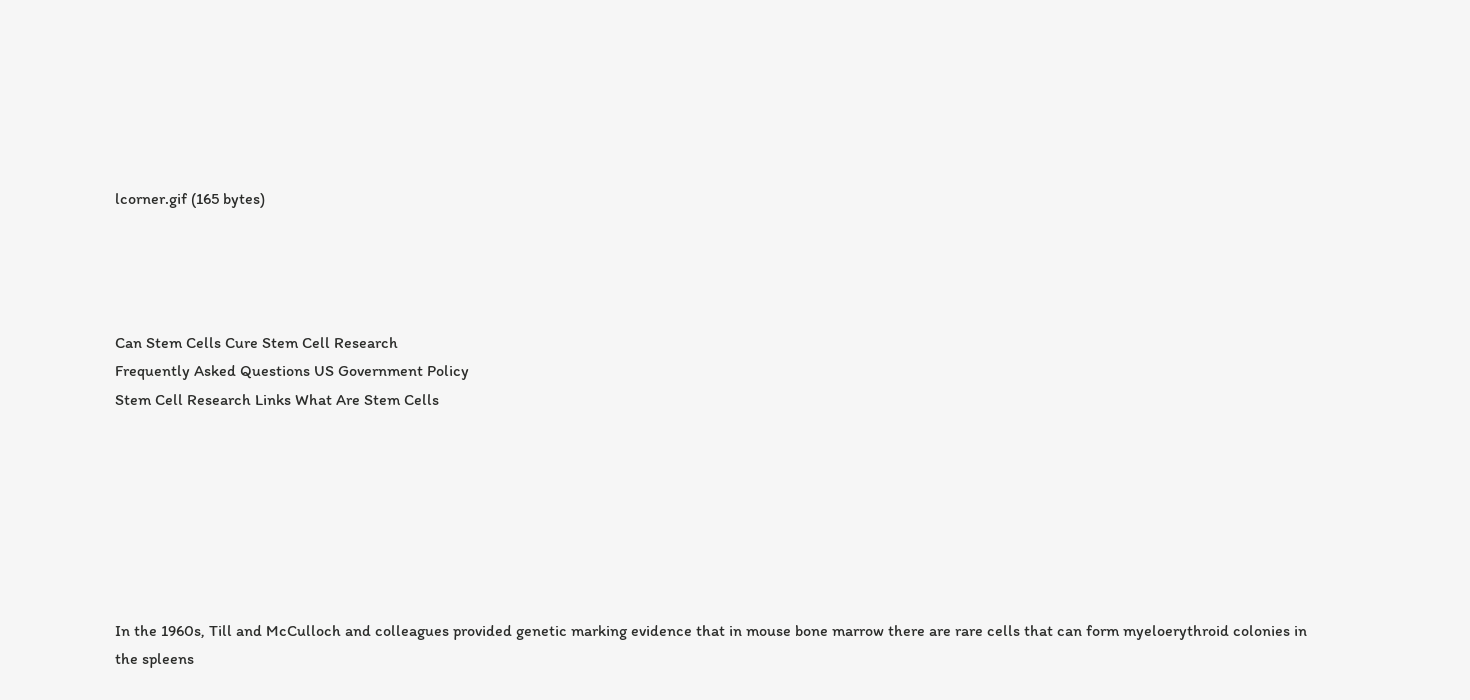lcorner.gif (165 bytes)




Can Stem Cells Cure Stem Cell Research
Frequently Asked Questions US Government Policy
Stem Cell Research Links What Are Stem Cells







In the 1960s, Till and McCulloch and colleagues provided genetic marking evidence that in mouse bone marrow there are rare cells that can form myeloerythroid colonies in the spleens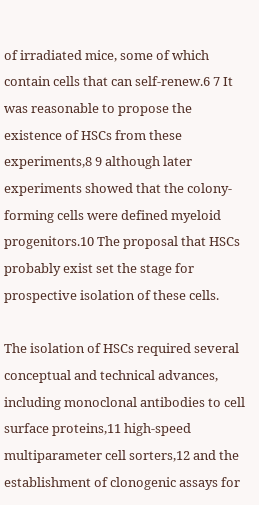of irradiated mice, some of which contain cells that can self-renew.6 7 It was reasonable to propose the existence of HSCs from these experiments,8 9 although later experiments showed that the colony-forming cells were defined myeloid progenitors.10 The proposal that HSCs probably exist set the stage for prospective isolation of these cells.

The isolation of HSCs required several conceptual and technical advances, including monoclonal antibodies to cell surface proteins,11 high-speed multiparameter cell sorters,12 and the establishment of clonogenic assays for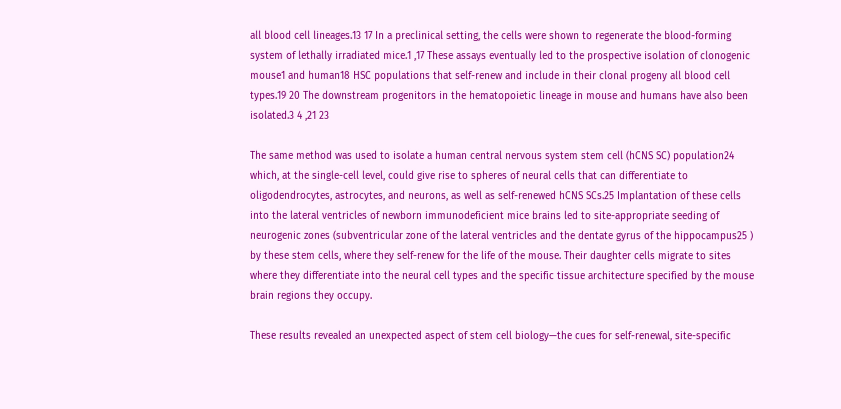all blood cell lineages.13 17 In a preclinical setting, the cells were shown to regenerate the blood-forming system of lethally irradiated mice.1 ,17 These assays eventually led to the prospective isolation of clonogenic mouse1 and human18 HSC populations that self-renew and include in their clonal progeny all blood cell types.19 20 The downstream progenitors in the hematopoietic lineage in mouse and humans have also been isolated.3 4 ,21 23

The same method was used to isolate a human central nervous system stem cell (hCNS SC) population24 which, at the single-cell level, could give rise to spheres of neural cells that can differentiate to oligodendrocytes, astrocytes, and neurons, as well as self-renewed hCNS SCs.25 Implantation of these cells into the lateral ventricles of newborn immunodeficient mice brains led to site-appropriate seeding of neurogenic zones (subventricular zone of the lateral ventricles and the dentate gyrus of the hippocampus25 ) by these stem cells, where they self-renew for the life of the mouse. Their daughter cells migrate to sites where they differentiate into the neural cell types and the specific tissue architecture specified by the mouse brain regions they occupy.

These results revealed an unexpected aspect of stem cell biology—the cues for self-renewal, site-specific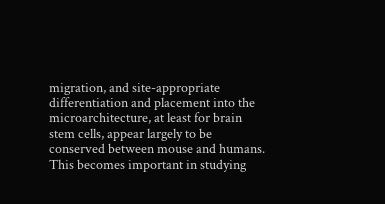migration, and site-appropriate differentiation and placement into the microarchitecture, at least for brain stem cells, appear largely to be conserved between mouse and humans. This becomes important in studying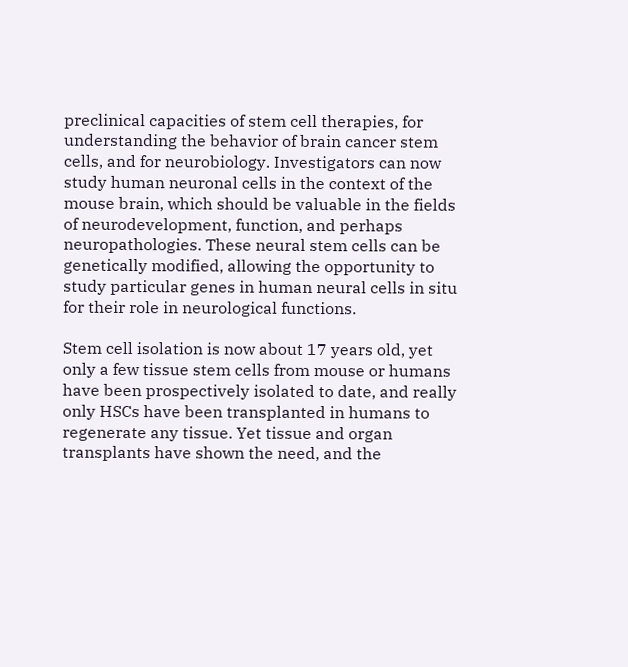preclinical capacities of stem cell therapies, for understanding the behavior of brain cancer stem cells, and for neurobiology. Investigators can now study human neuronal cells in the context of the mouse brain, which should be valuable in the fields of neurodevelopment, function, and perhaps neuropathologies. These neural stem cells can be genetically modified, allowing the opportunity to study particular genes in human neural cells in situ for their role in neurological functions.

Stem cell isolation is now about 17 years old, yet only a few tissue stem cells from mouse or humans have been prospectively isolated to date, and really only HSCs have been transplanted in humans to regenerate any tissue. Yet tissue and organ transplants have shown the need, and the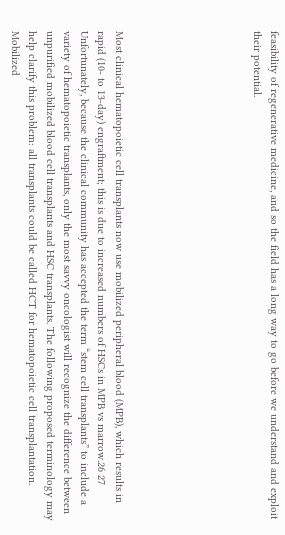feasibility of regenerative medicine, and so the field has a long way to go before we understand and exploit their potential.







Most clinical hematopoietic cell transplants now use mobilized peripheral blood (MPB), which results in rapid (10- to 13-day) engraftment; this is due to increased numbers of HSCs in MPB vs marrow.26 27 Unfortunately, because the clinical community has accepted the term “stem cell transplants” to include a variety of hematopoietic transplants, only the most savvy oncologist will recognize the difference between unpurified mobilized blood cell transplants and HSC transplants. The following proposed terminology may help clarify this problem: all transplants could be called HCT for hematopoietic cell transplantation. Mobilized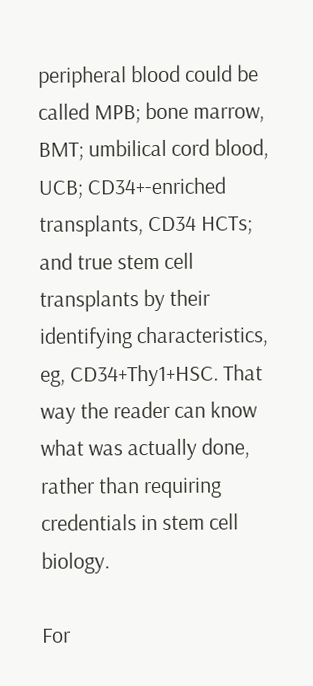peripheral blood could be called MPB; bone marrow, BMT; umbilical cord blood, UCB; CD34+-enriched transplants, CD34 HCTs; and true stem cell transplants by their identifying characteristics, eg, CD34+Thy1+HSC. That way the reader can know what was actually done, rather than requiring credentials in stem cell biology.

For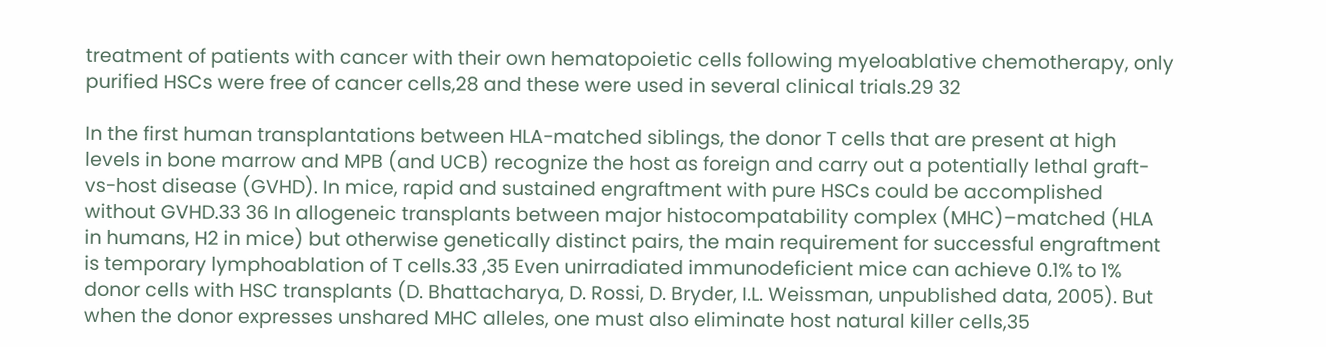treatment of patients with cancer with their own hematopoietic cells following myeloablative chemotherapy, only purified HSCs were free of cancer cells,28 and these were used in several clinical trials.29 32

In the first human transplantations between HLA-matched siblings, the donor T cells that are present at high levels in bone marrow and MPB (and UCB) recognize the host as foreign and carry out a potentially lethal graft-vs-host disease (GVHD). In mice, rapid and sustained engraftment with pure HSCs could be accomplished without GVHD.33 36 In allogeneic transplants between major histocompatability complex (MHC)–matched (HLA in humans, H2 in mice) but otherwise genetically distinct pairs, the main requirement for successful engraftment is temporary lymphoablation of T cells.33 ,35 Even unirradiated immunodeficient mice can achieve 0.1% to 1% donor cells with HSC transplants (D. Bhattacharya, D. Rossi, D. Bryder, I.L. Weissman, unpublished data, 2005). But when the donor expresses unshared MHC alleles, one must also eliminate host natural killer cells,35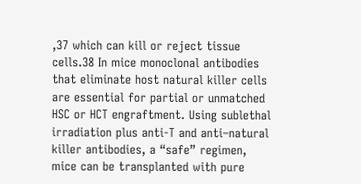,37 which can kill or reject tissue cells.38 In mice monoclonal antibodies that eliminate host natural killer cells are essential for partial or unmatched HSC or HCT engraftment. Using sublethal irradiation plus anti-T and anti–natural killer antibodies, a “safe” regimen, mice can be transplanted with pure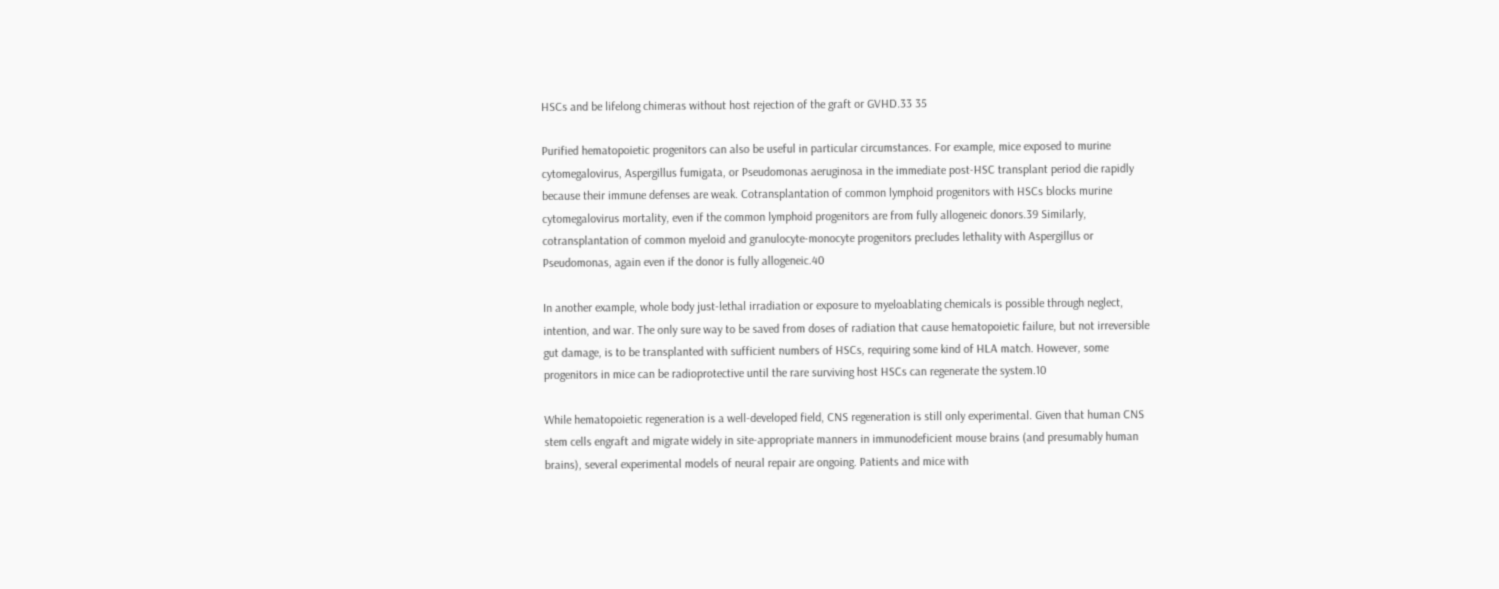HSCs and be lifelong chimeras without host rejection of the graft or GVHD.33 35

Purified hematopoietic progenitors can also be useful in particular circumstances. For example, mice exposed to murine cytomegalovirus, Aspergillus fumigata, or Pseudomonas aeruginosa in the immediate post-HSC transplant period die rapidly because their immune defenses are weak. Cotransplantation of common lymphoid progenitors with HSCs blocks murine cytomegalovirus mortality, even if the common lymphoid progenitors are from fully allogeneic donors.39 Similarly, cotransplantation of common myeloid and granulocyte-monocyte progenitors precludes lethality with Aspergillus or Pseudomonas, again even if the donor is fully allogeneic.40

In another example, whole body just-lethal irradiation or exposure to myeloablating chemicals is possible through neglect, intention, and war. The only sure way to be saved from doses of radiation that cause hematopoietic failure, but not irreversible gut damage, is to be transplanted with sufficient numbers of HSCs, requiring some kind of HLA match. However, some progenitors in mice can be radioprotective until the rare surviving host HSCs can regenerate the system.10

While hematopoietic regeneration is a well-developed field, CNS regeneration is still only experimental. Given that human CNS stem cells engraft and migrate widely in site-appropriate manners in immunodeficient mouse brains (and presumably human brains), several experimental models of neural repair are ongoing. Patients and mice with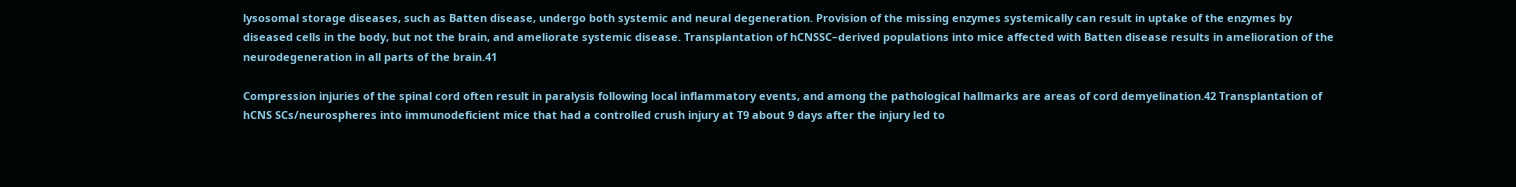lysosomal storage diseases, such as Batten disease, undergo both systemic and neural degeneration. Provision of the missing enzymes systemically can result in uptake of the enzymes by diseased cells in the body, but not the brain, and ameliorate systemic disease. Transplantation of hCNSSC–derived populations into mice affected with Batten disease results in amelioration of the neurodegeneration in all parts of the brain.41

Compression injuries of the spinal cord often result in paralysis following local inflammatory events, and among the pathological hallmarks are areas of cord demyelination.42 Transplantation of hCNS SCs/neurospheres into immunodeficient mice that had a controlled crush injury at T9 about 9 days after the injury led to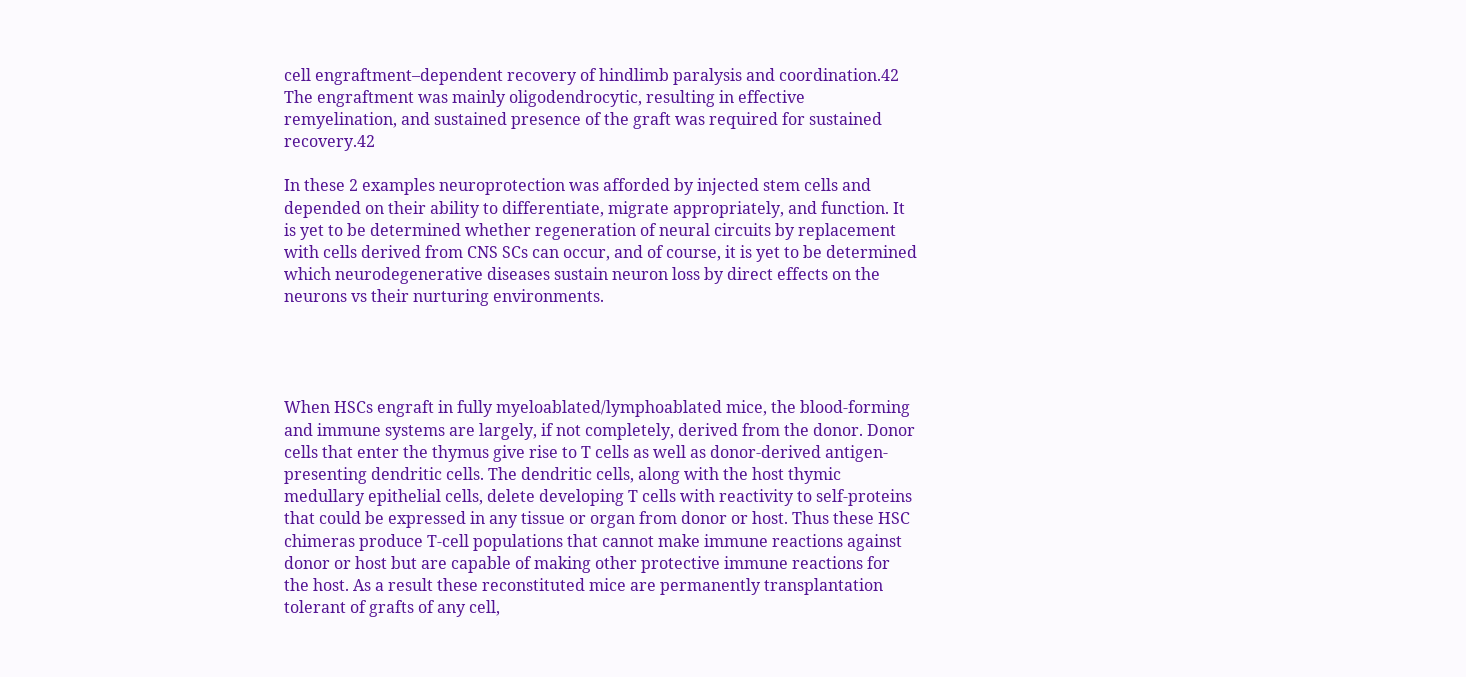cell engraftment–dependent recovery of hindlimb paralysis and coordination.42 The engraftment was mainly oligodendrocytic, resulting in effective remyelination, and sustained presence of the graft was required for sustained recovery.42

In these 2 examples neuroprotection was afforded by injected stem cells and depended on their ability to differentiate, migrate appropriately, and function. It is yet to be determined whether regeneration of neural circuits by replacement with cells derived from CNS SCs can occur, and of course, it is yet to be determined which neurodegenerative diseases sustain neuron loss by direct effects on the neurons vs their nurturing environments.




When HSCs engraft in fully myeloablated/lymphoablated mice, the blood-forming and immune systems are largely, if not completely, derived from the donor. Donor cells that enter the thymus give rise to T cells as well as donor-derived antigen-presenting dendritic cells. The dendritic cells, along with the host thymic medullary epithelial cells, delete developing T cells with reactivity to self-proteins that could be expressed in any tissue or organ from donor or host. Thus these HSC chimeras produce T-cell populations that cannot make immune reactions against donor or host but are capable of making other protective immune reactions for the host. As a result these reconstituted mice are permanently transplantation tolerant of grafts of any cell,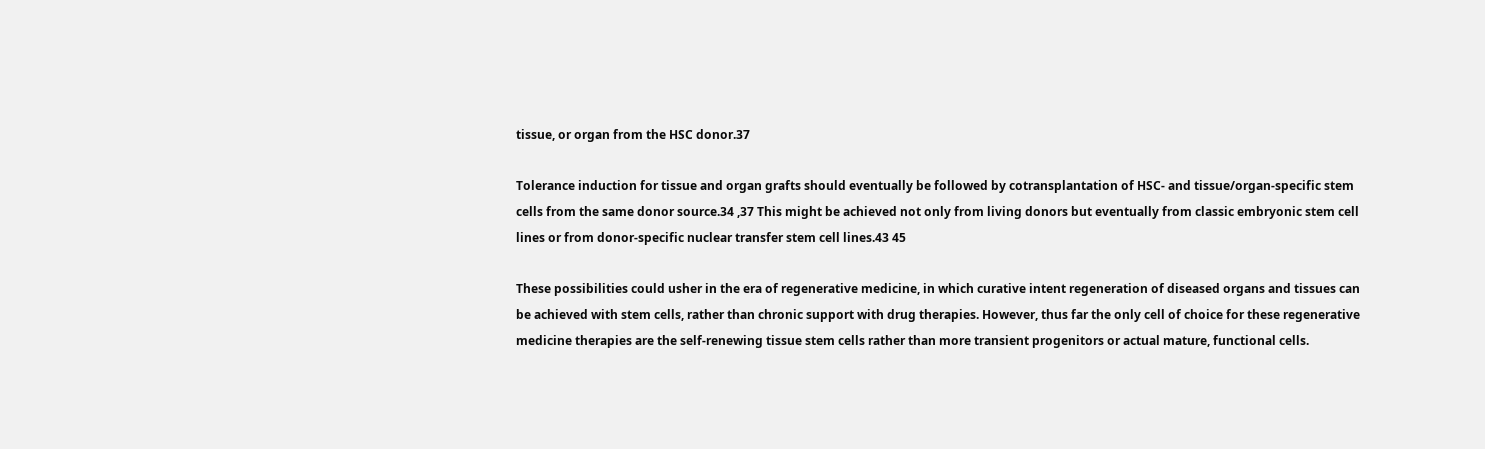tissue, or organ from the HSC donor.37

Tolerance induction for tissue and organ grafts should eventually be followed by cotransplantation of HSC- and tissue/organ-specific stem cells from the same donor source.34 ,37 This might be achieved not only from living donors but eventually from classic embryonic stem cell lines or from donor-specific nuclear transfer stem cell lines.43 45

These possibilities could usher in the era of regenerative medicine, in which curative intent regeneration of diseased organs and tissues can be achieved with stem cells, rather than chronic support with drug therapies. However, thus far the only cell of choice for these regenerative medicine therapies are the self-renewing tissue stem cells rather than more transient progenitors or actual mature, functional cells.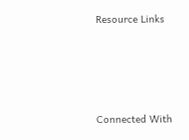Resource Links




Connected With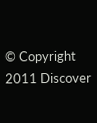© Copyright 2011 Discover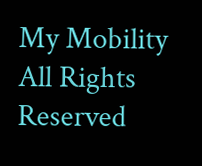My Mobility All Rights Reserved